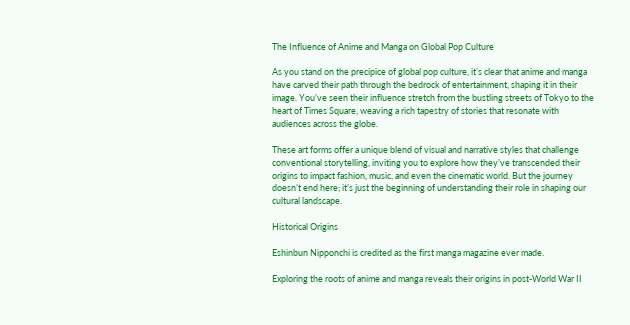The Influence of Anime and Manga on Global Pop Culture

As you stand on the precipice of global pop culture, it’s clear that anime and manga have carved their path through the bedrock of entertainment, shaping it in their image. You’ve seen their influence stretch from the bustling streets of Tokyo to the heart of Times Square, weaving a rich tapestry of stories that resonate with audiences across the globe.

These art forms offer a unique blend of visual and narrative styles that challenge conventional storytelling, inviting you to explore how they’ve transcended their origins to impact fashion, music, and even the cinematic world. But the journey doesn’t end here; it’s just the beginning of understanding their role in shaping our cultural landscape.

Historical Origins

Eshinbun Nipponchi is credited as the first manga magazine ever made.

Exploring the roots of anime and manga reveals their origins in post-World War II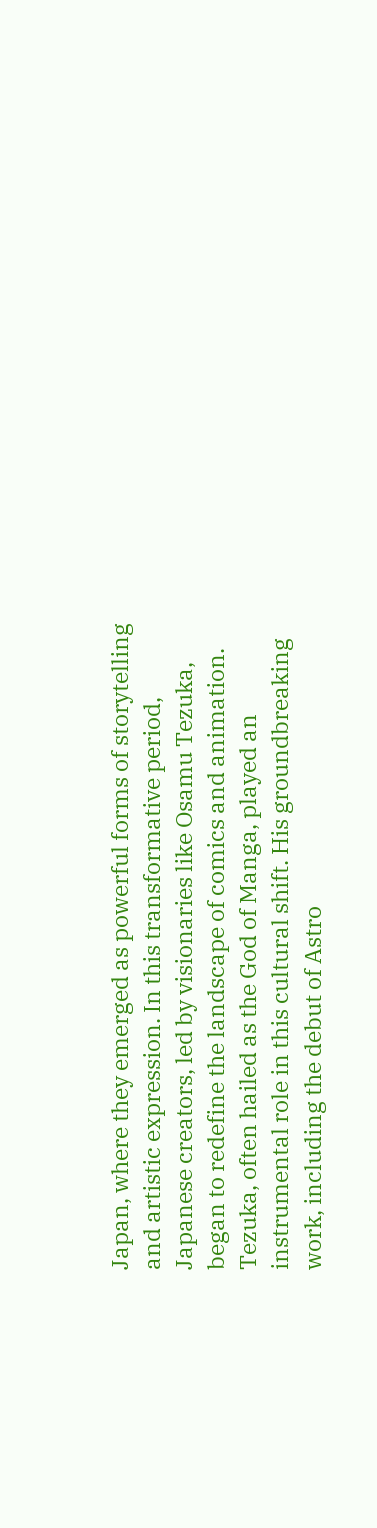Japan, where they emerged as powerful forms of storytelling and artistic expression. In this transformative period, Japanese creators, led by visionaries like Osamu Tezuka, began to redefine the landscape of comics and animation. Tezuka, often hailed as the God of Manga, played an instrumental role in this cultural shift. His groundbreaking work, including the debut of Astro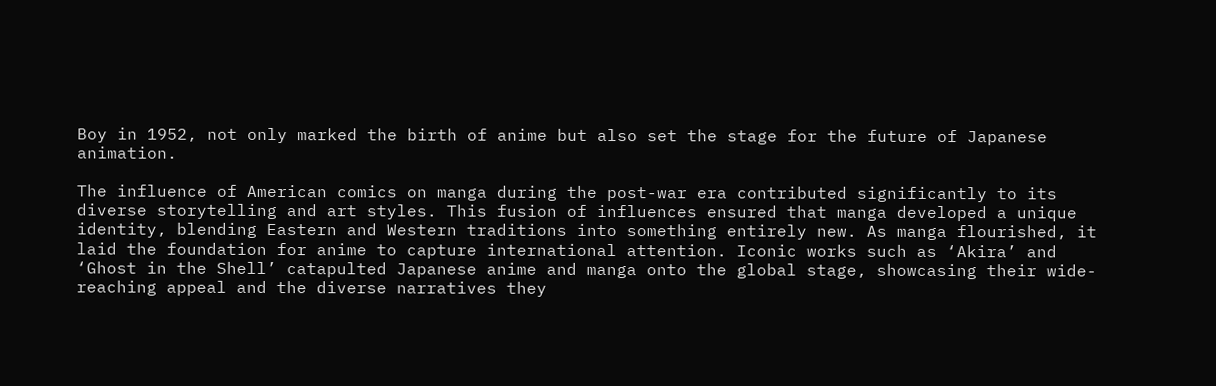Boy in 1952, not only marked the birth of anime but also set the stage for the future of Japanese animation.

The influence of American comics on manga during the post-war era contributed significantly to its diverse storytelling and art styles. This fusion of influences ensured that manga developed a unique identity, blending Eastern and Western traditions into something entirely new. As manga flourished, it laid the foundation for anime to capture international attention. Iconic works such as ‘Akira’ and ‘Ghost in the Shell’ catapulted Japanese anime and manga onto the global stage, showcasing their wide-reaching appeal and the diverse narratives they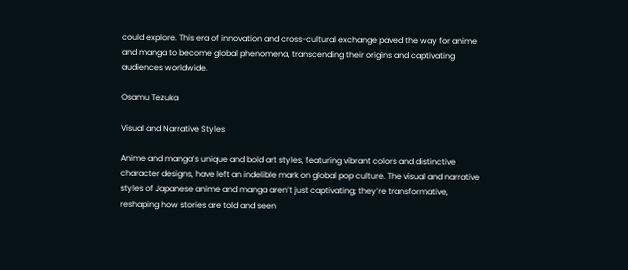could explore. This era of innovation and cross-cultural exchange paved the way for anime and manga to become global phenomena, transcending their origins and captivating audiences worldwide.

Osamu Tezuka

Visual and Narrative Styles

Anime and manga’s unique and bold art styles, featuring vibrant colors and distinctive character designs, have left an indelible mark on global pop culture. The visual and narrative styles of Japanese anime and manga aren’t just captivating; they’re transformative, reshaping how stories are told and seen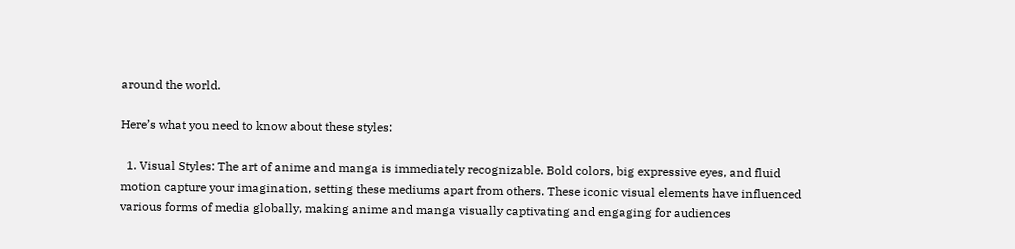around the world.

Here’s what you need to know about these styles:

  1. Visual Styles: The art of anime and manga is immediately recognizable. Bold colors, big expressive eyes, and fluid motion capture your imagination, setting these mediums apart from others. These iconic visual elements have influenced various forms of media globally, making anime and manga visually captivating and engaging for audiences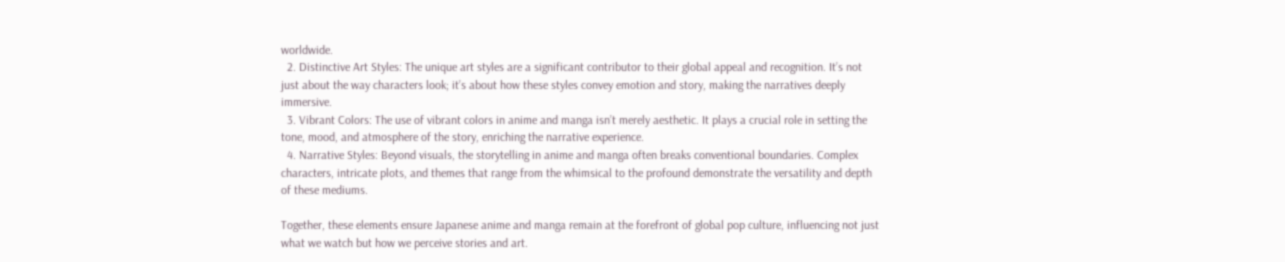worldwide.
  2. Distinctive Art Styles: The unique art styles are a significant contributor to their global appeal and recognition. It’s not just about the way characters look; it’s about how these styles convey emotion and story, making the narratives deeply immersive.
  3. Vibrant Colors: The use of vibrant colors in anime and manga isn’t merely aesthetic. It plays a crucial role in setting the tone, mood, and atmosphere of the story, enriching the narrative experience.
  4. Narrative Styles: Beyond visuals, the storytelling in anime and manga often breaks conventional boundaries. Complex characters, intricate plots, and themes that range from the whimsical to the profound demonstrate the versatility and depth of these mediums.

Together, these elements ensure Japanese anime and manga remain at the forefront of global pop culture, influencing not just what we watch but how we perceive stories and art.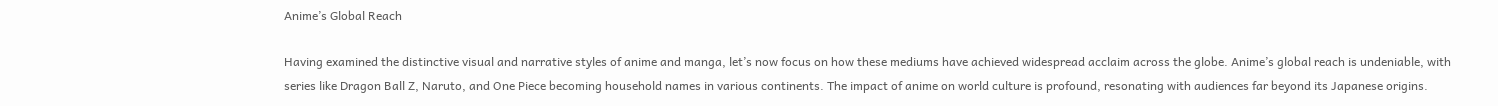Anime’s Global Reach

Having examined the distinctive visual and narrative styles of anime and manga, let’s now focus on how these mediums have achieved widespread acclaim across the globe. Anime’s global reach is undeniable, with series like Dragon Ball Z, Naruto, and One Piece becoming household names in various continents. The impact of anime on world culture is profound, resonating with audiences far beyond its Japanese origins.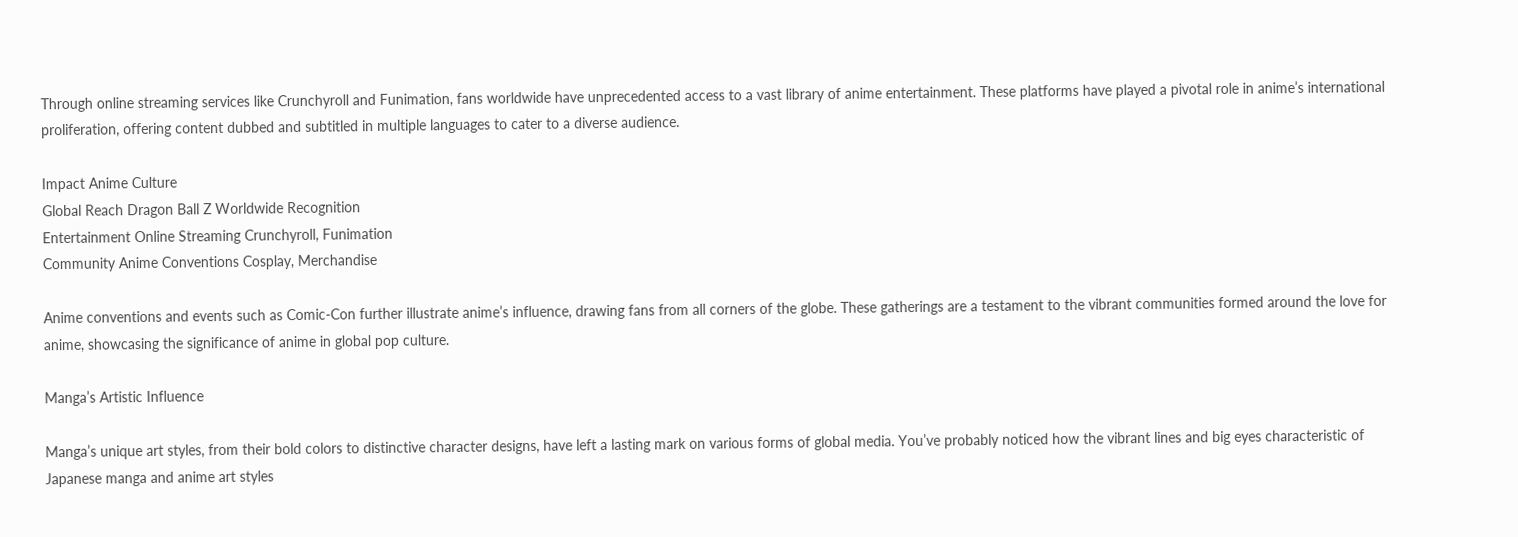Through online streaming services like Crunchyroll and Funimation, fans worldwide have unprecedented access to a vast library of anime entertainment. These platforms have played a pivotal role in anime’s international proliferation, offering content dubbed and subtitled in multiple languages to cater to a diverse audience.

Impact Anime Culture
Global Reach Dragon Ball Z Worldwide Recognition
Entertainment Online Streaming Crunchyroll, Funimation
Community Anime Conventions Cosplay, Merchandise

Anime conventions and events such as Comic-Con further illustrate anime’s influence, drawing fans from all corners of the globe. These gatherings are a testament to the vibrant communities formed around the love for anime, showcasing the significance of anime in global pop culture.

Manga’s Artistic Influence

Manga’s unique art styles, from their bold colors to distinctive character designs, have left a lasting mark on various forms of global media. You’ve probably noticed how the vibrant lines and big eyes characteristic of Japanese manga and anime art styles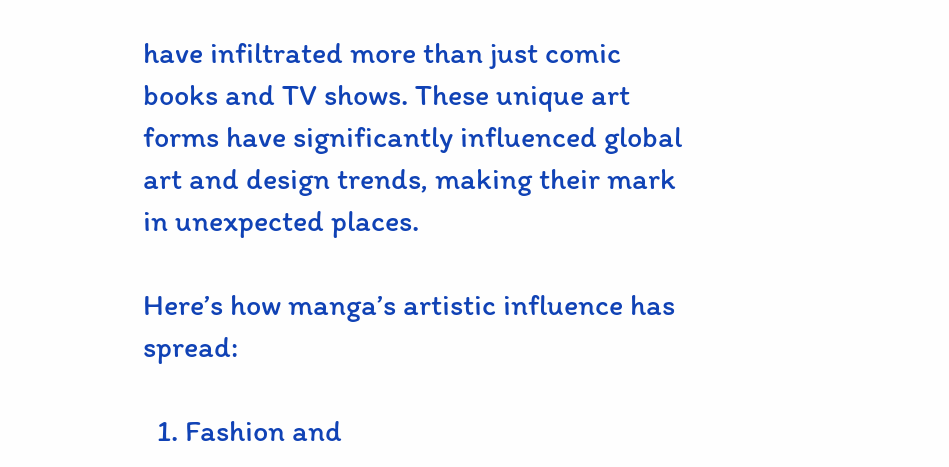have infiltrated more than just comic books and TV shows. These unique art forms have significantly influenced global art and design trends, making their mark in unexpected places.

Here’s how manga’s artistic influence has spread:

  1. Fashion and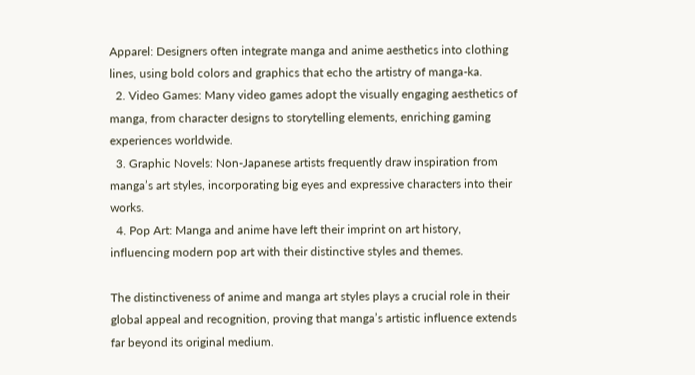Apparel: Designers often integrate manga and anime aesthetics into clothing lines, using bold colors and graphics that echo the artistry of manga-ka.
  2. Video Games: Many video games adopt the visually engaging aesthetics of manga, from character designs to storytelling elements, enriching gaming experiences worldwide.
  3. Graphic Novels: Non-Japanese artists frequently draw inspiration from manga’s art styles, incorporating big eyes and expressive characters into their works.
  4. Pop Art: Manga and anime have left their imprint on art history, influencing modern pop art with their distinctive styles and themes.

The distinctiveness of anime and manga art styles plays a crucial role in their global appeal and recognition, proving that manga’s artistic influence extends far beyond its original medium.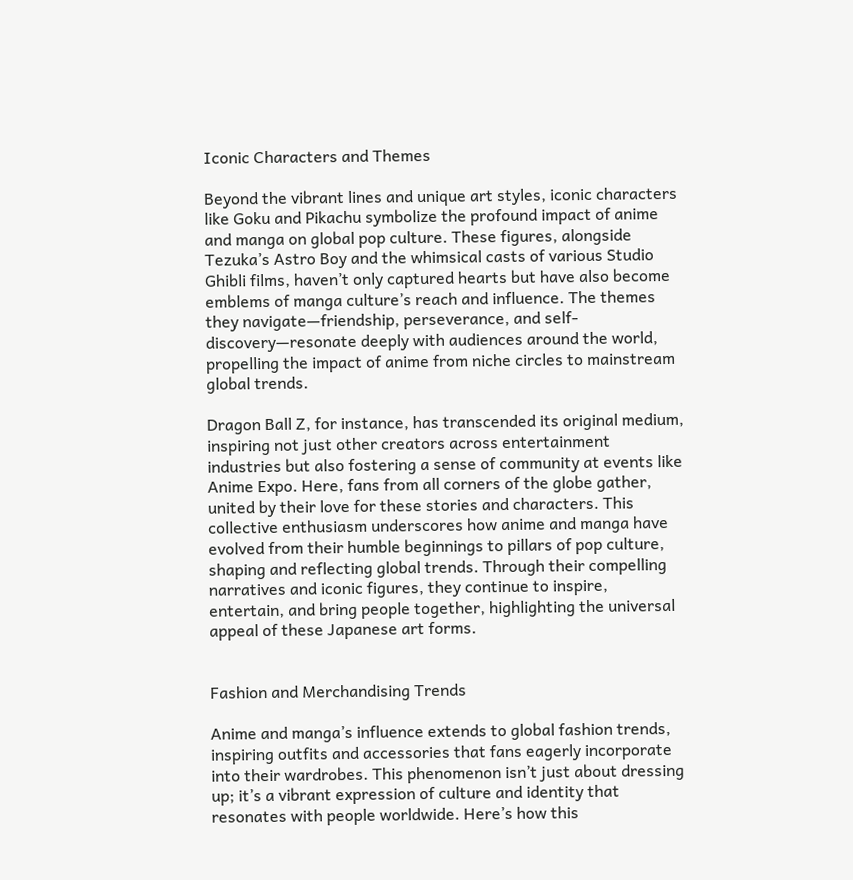Iconic Characters and Themes

Beyond the vibrant lines and unique art styles, iconic characters like Goku and Pikachu symbolize the profound impact of anime and manga on global pop culture. These figures, alongside Tezuka’s Astro Boy and the whimsical casts of various Studio Ghibli films, haven’t only captured hearts but have also become emblems of manga culture’s reach and influence. The themes they navigate—friendship, perseverance, and self-discovery—resonate deeply with audiences around the world, propelling the impact of anime from niche circles to mainstream global trends.

Dragon Ball Z, for instance, has transcended its original medium, inspiring not just other creators across entertainment industries but also fostering a sense of community at events like Anime Expo. Here, fans from all corners of the globe gather, united by their love for these stories and characters. This collective enthusiasm underscores how anime and manga have evolved from their humble beginnings to pillars of pop culture, shaping and reflecting global trends. Through their compelling narratives and iconic figures, they continue to inspire, entertain, and bring people together, highlighting the universal appeal of these Japanese art forms.


Fashion and Merchandising Trends

Anime and manga’s influence extends to global fashion trends, inspiring outfits and accessories that fans eagerly incorporate into their wardrobes. This phenomenon isn’t just about dressing up; it’s a vibrant expression of culture and identity that resonates with people worldwide. Here’s how this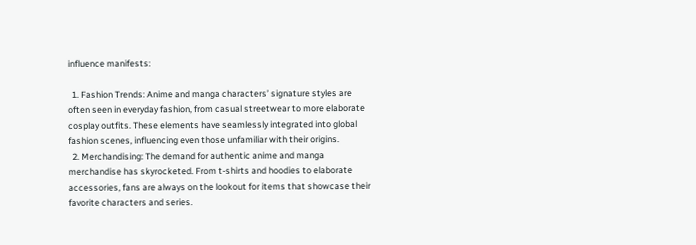influence manifests:

  1. Fashion Trends: Anime and manga characters’ signature styles are often seen in everyday fashion, from casual streetwear to more elaborate cosplay outfits. These elements have seamlessly integrated into global fashion scenes, influencing even those unfamiliar with their origins.
  2. Merchandising: The demand for authentic anime and manga merchandise has skyrocketed. From t-shirts and hoodies to elaborate accessories, fans are always on the lookout for items that showcase their favorite characters and series.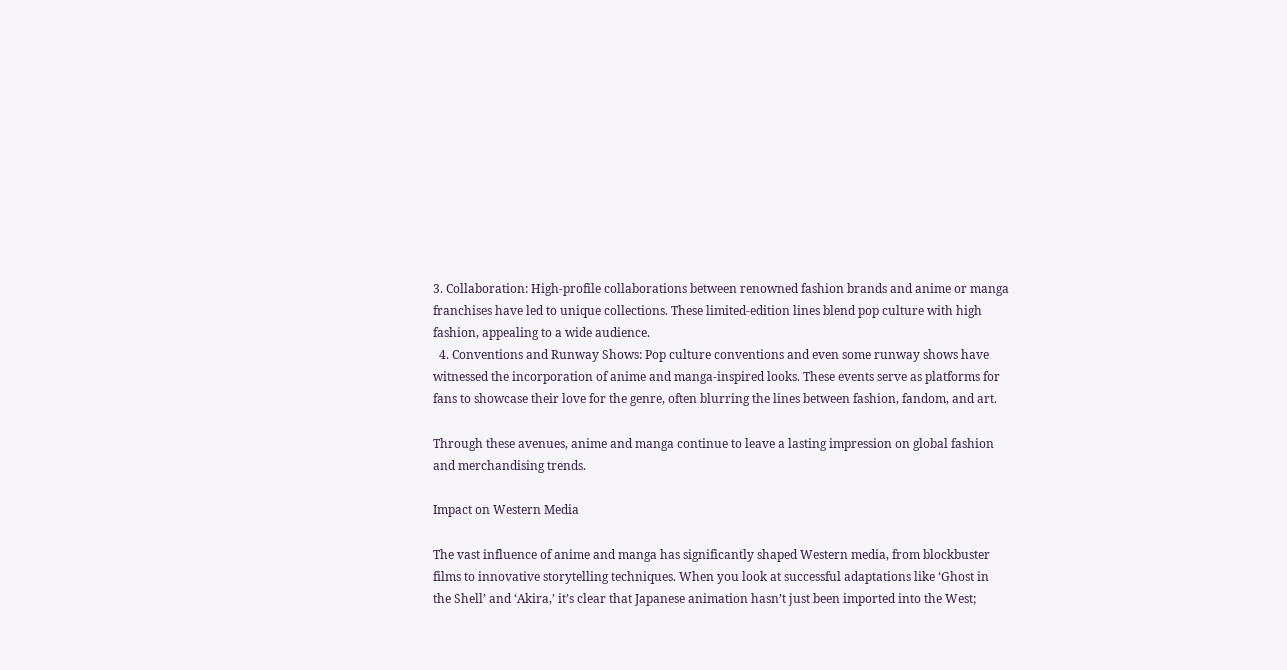3. Collaboration: High-profile collaborations between renowned fashion brands and anime or manga franchises have led to unique collections. These limited-edition lines blend pop culture with high fashion, appealing to a wide audience.
  4. Conventions and Runway Shows: Pop culture conventions and even some runway shows have witnessed the incorporation of anime and manga-inspired looks. These events serve as platforms for fans to showcase their love for the genre, often blurring the lines between fashion, fandom, and art.

Through these avenues, anime and manga continue to leave a lasting impression on global fashion and merchandising trends.

Impact on Western Media

The vast influence of anime and manga has significantly shaped Western media, from blockbuster films to innovative storytelling techniques. When you look at successful adaptations like ‘Ghost in the Shell’ and ‘Akira,’ it’s clear that Japanese animation hasn’t just been imported into the West;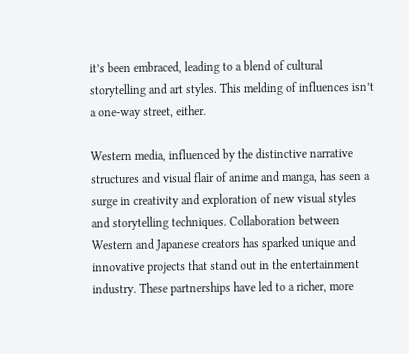it’s been embraced, leading to a blend of cultural storytelling and art styles. This melding of influences isn’t a one-way street, either.

Western media, influenced by the distinctive narrative structures and visual flair of anime and manga, has seen a surge in creativity and exploration of new visual styles and storytelling techniques. Collaboration between Western and Japanese creators has sparked unique and innovative projects that stand out in the entertainment industry. These partnerships have led to a richer, more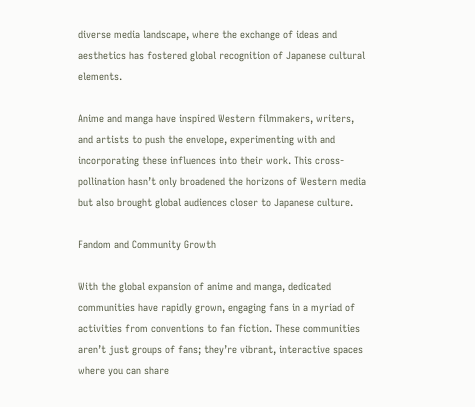diverse media landscape, where the exchange of ideas and aesthetics has fostered global recognition of Japanese cultural elements.

Anime and manga have inspired Western filmmakers, writers, and artists to push the envelope, experimenting with and incorporating these influences into their work. This cross-pollination hasn’t only broadened the horizons of Western media but also brought global audiences closer to Japanese culture.

Fandom and Community Growth

With the global expansion of anime and manga, dedicated communities have rapidly grown, engaging fans in a myriad of activities from conventions to fan fiction. These communities aren’t just groups of fans; they’re vibrant, interactive spaces where you can share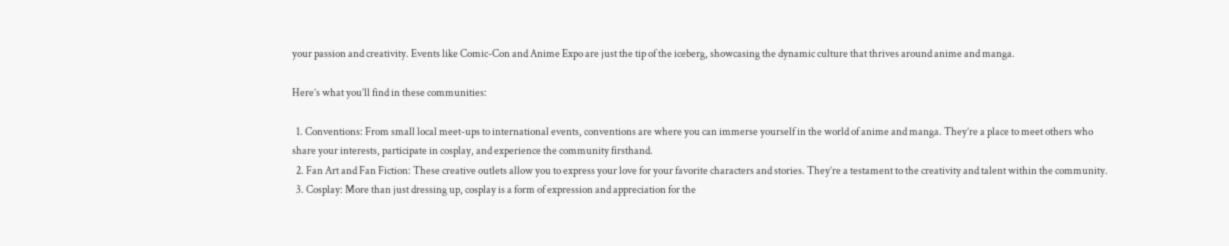your passion and creativity. Events like Comic-Con and Anime Expo are just the tip of the iceberg, showcasing the dynamic culture that thrives around anime and manga.

Here’s what you’ll find in these communities:

  1. Conventions: From small local meet-ups to international events, conventions are where you can immerse yourself in the world of anime and manga. They’re a place to meet others who share your interests, participate in cosplay, and experience the community firsthand.
  2. Fan Art and Fan Fiction: These creative outlets allow you to express your love for your favorite characters and stories. They’re a testament to the creativity and talent within the community.
  3. Cosplay: More than just dressing up, cosplay is a form of expression and appreciation for the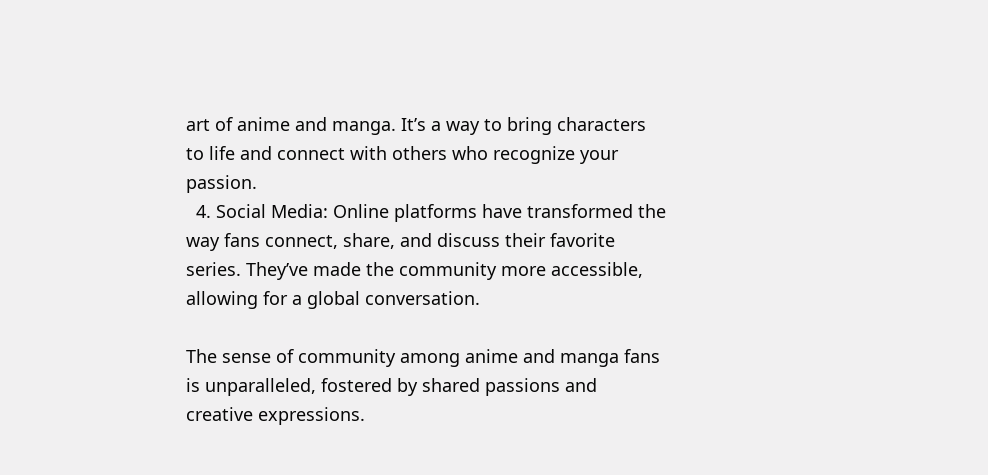art of anime and manga. It’s a way to bring characters to life and connect with others who recognize your passion.
  4. Social Media: Online platforms have transformed the way fans connect, share, and discuss their favorite series. They’ve made the community more accessible, allowing for a global conversation.

The sense of community among anime and manga fans is unparalleled, fostered by shared passions and creative expressions.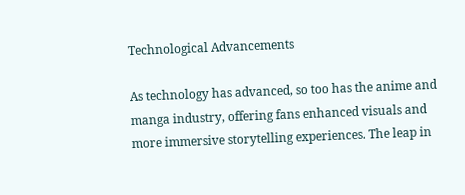Technological Advancements

As technology has advanced, so too has the anime and manga industry, offering fans enhanced visuals and more immersive storytelling experiences. The leap in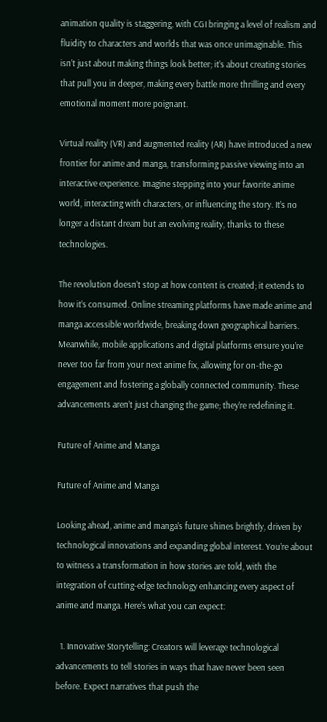animation quality is staggering, with CGI bringing a level of realism and fluidity to characters and worlds that was once unimaginable. This isn’t just about making things look better; it’s about creating stories that pull you in deeper, making every battle more thrilling and every emotional moment more poignant.

Virtual reality (VR) and augmented reality (AR) have introduced a new frontier for anime and manga, transforming passive viewing into an interactive experience. Imagine stepping into your favorite anime world, interacting with characters, or influencing the story. It’s no longer a distant dream but an evolving reality, thanks to these technologies.

The revolution doesn’t stop at how content is created; it extends to how it’s consumed. Online streaming platforms have made anime and manga accessible worldwide, breaking down geographical barriers. Meanwhile, mobile applications and digital platforms ensure you’re never too far from your next anime fix, allowing for on-the-go engagement and fostering a globally connected community. These advancements aren’t just changing the game; they’re redefining it.

Future of Anime and Manga

Future of Anime and Manga

Looking ahead, anime and manga’s future shines brightly, driven by technological innovations and expanding global interest. You’re about to witness a transformation in how stories are told, with the integration of cutting-edge technology enhancing every aspect of anime and manga. Here’s what you can expect:

  1. Innovative Storytelling: Creators will leverage technological advancements to tell stories in ways that have never been seen before. Expect narratives that push the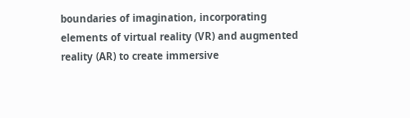boundaries of imagination, incorporating elements of virtual reality (VR) and augmented reality (AR) to create immersive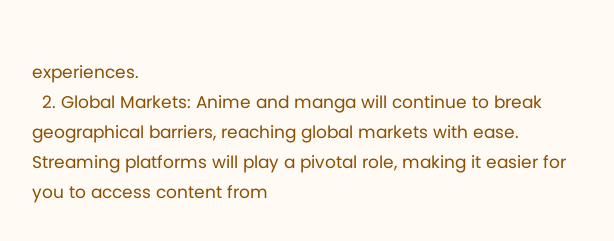experiences.
  2. Global Markets: Anime and manga will continue to break geographical barriers, reaching global markets with ease. Streaming platforms will play a pivotal role, making it easier for you to access content from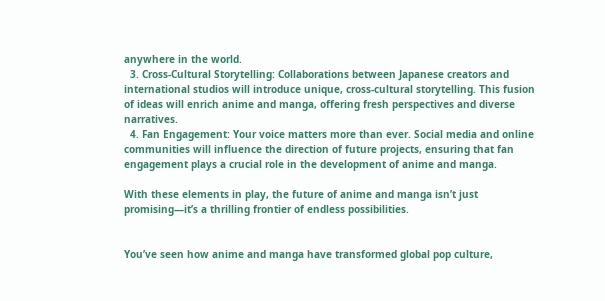anywhere in the world.
  3. Cross-Cultural Storytelling: Collaborations between Japanese creators and international studios will introduce unique, cross-cultural storytelling. This fusion of ideas will enrich anime and manga, offering fresh perspectives and diverse narratives.
  4. Fan Engagement: Your voice matters more than ever. Social media and online communities will influence the direction of future projects, ensuring that fan engagement plays a crucial role in the development of anime and manga.

With these elements in play, the future of anime and manga isn’t just promising—it’s a thrilling frontier of endless possibilities.


You’ve seen how anime and manga have transformed global pop culture,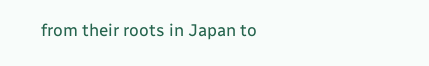from their roots in Japan to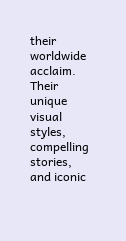their worldwide acclaim. Their unique visual styles, compelling stories, and iconic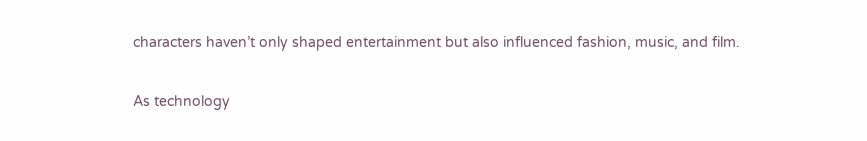characters haven’t only shaped entertainment but also influenced fashion, music, and film.

As technology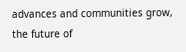advances and communities grow, the future of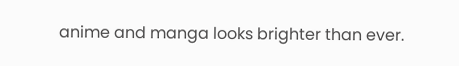anime and manga looks brighter than ever.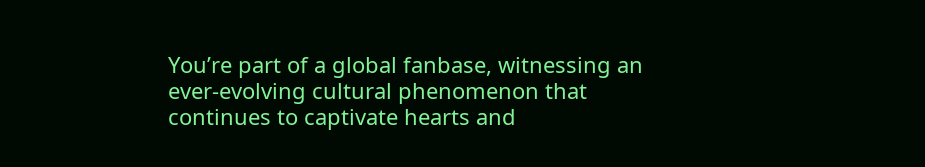You’re part of a global fanbase, witnessing an ever-evolving cultural phenomenon that continues to captivate hearts and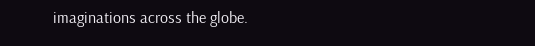imaginations across the globe.